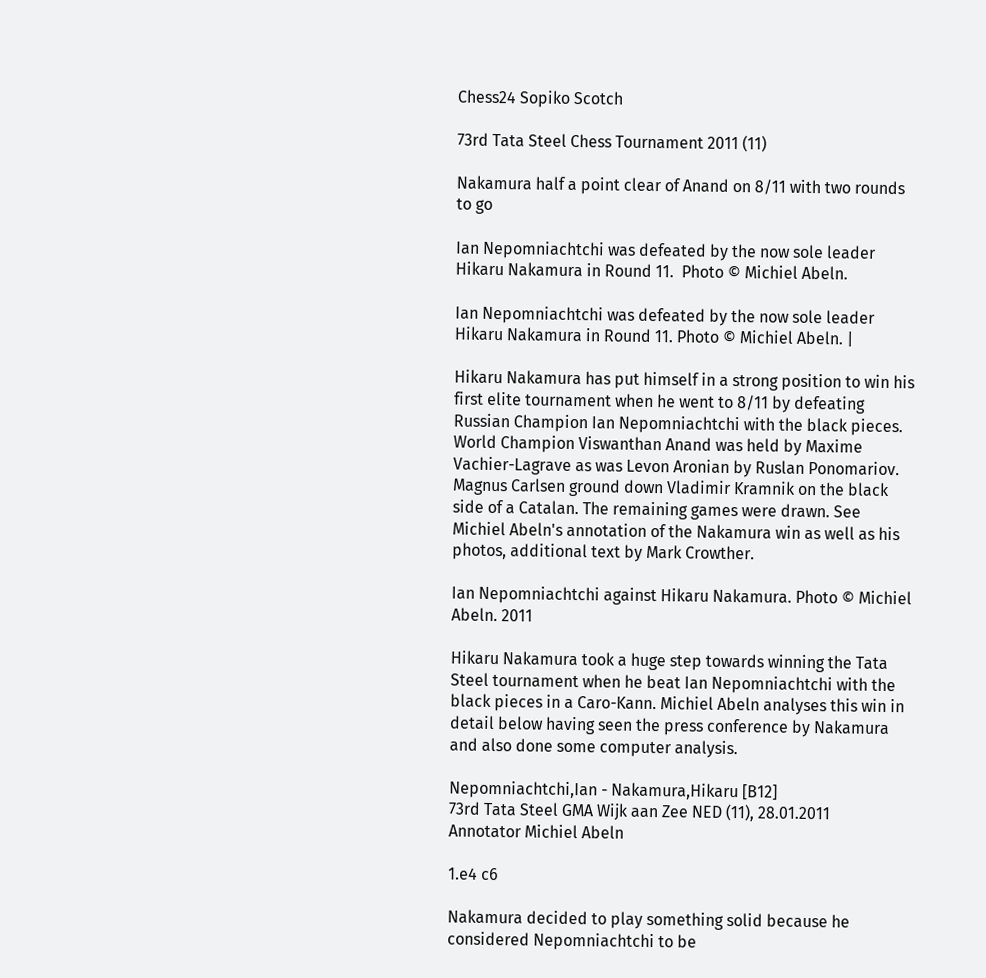Chess24 Sopiko Scotch

73rd Tata Steel Chess Tournament 2011 (11)

Nakamura half a point clear of Anand on 8/11 with two rounds to go

Ian Nepomniachtchi was defeated by the now sole leader Hikaru Nakamura in Round 11.  Photo © Michiel Abeln.

Ian Nepomniachtchi was defeated by the now sole leader Hikaru Nakamura in Round 11. Photo © Michiel Abeln. |

Hikaru Nakamura has put himself in a strong position to win his first elite tournament when he went to 8/11 by defeating Russian Champion Ian Nepomniachtchi with the black pieces. World Champion Viswanthan Anand was held by Maxime Vachier-Lagrave as was Levon Aronian by Ruslan Ponomariov. Magnus Carlsen ground down Vladimir Kramnik on the black side of a Catalan. The remaining games were drawn. See Michiel Abeln's annotation of the Nakamura win as well as his photos, additional text by Mark Crowther.

Ian Nepomniachtchi against Hikaru Nakamura. Photo © Michiel Abeln. 2011

Hikaru Nakamura took a huge step towards winning the Tata Steel tournament when he beat Ian Nepomniachtchi with the black pieces in a Caro-Kann. Michiel Abeln analyses this win in detail below having seen the press conference by Nakamura and also done some computer analysis.

Nepomniachtchi,Ian - Nakamura,Hikaru [B12]
73rd Tata Steel GMA Wijk aan Zee NED (11), 28.01.2011
Annotator Michiel Abeln

1.e4 c6

Nakamura decided to play something solid because he considered Nepomniachtchi to be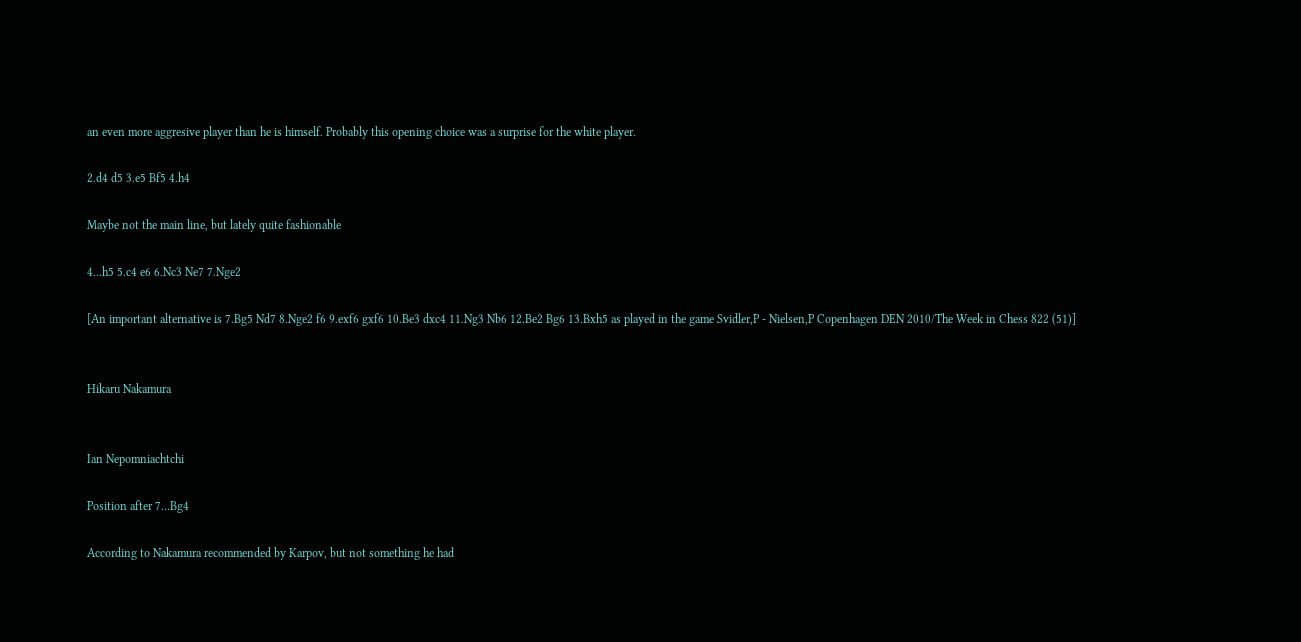an even more aggresive player than he is himself. Probably this opening choice was a surprise for the white player.

2.d4 d5 3.e5 Bf5 4.h4

Maybe not the main line, but lately quite fashionable

4...h5 5.c4 e6 6.Nc3 Ne7 7.Nge2

[An important alternative is 7.Bg5 Nd7 8.Nge2 f6 9.exf6 gxf6 10.Be3 dxc4 11.Ng3 Nb6 12.Be2 Bg6 13.Bxh5 as played in the game Svidler,P - Nielsen,P Copenhagen DEN 2010/The Week in Chess 822 (51)]


Hikaru Nakamura


Ian Nepomniachtchi

Position after 7...Bg4

According to Nakamura recommended by Karpov, but not something he had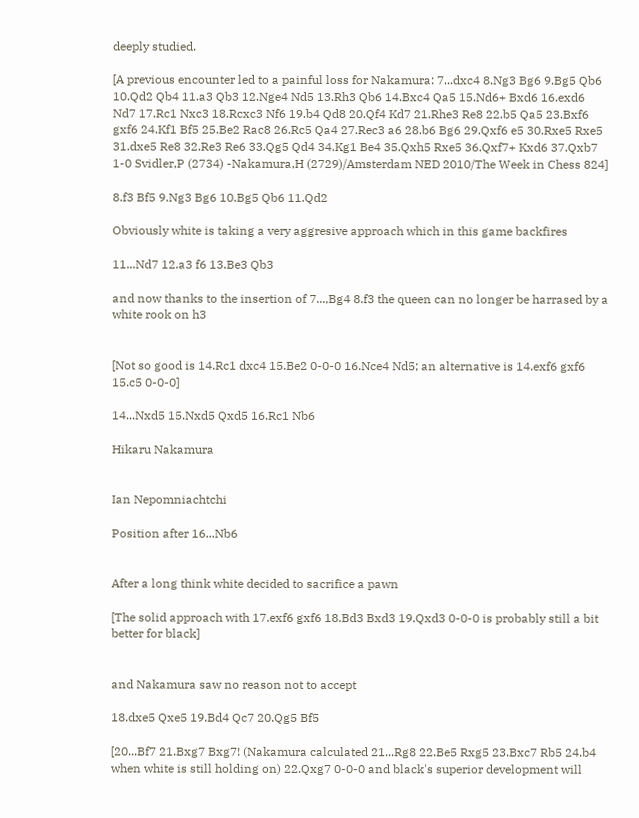deeply studied.

[A previous encounter led to a painful loss for Nakamura: 7...dxc4 8.Ng3 Bg6 9.Bg5 Qb6 10.Qd2 Qb4 11.a3 Qb3 12.Nge4 Nd5 13.Rh3 Qb6 14.Bxc4 Qa5 15.Nd6+ Bxd6 16.exd6 Nd7 17.Rc1 Nxc3 18.Rcxc3 Nf6 19.b4 Qd8 20.Qf4 Kd7 21.Rhe3 Re8 22.b5 Qa5 23.Bxf6 gxf6 24.Kf1 Bf5 25.Be2 Rac8 26.Rc5 Qa4 27.Rec3 a6 28.b6 Bg6 29.Qxf6 e5 30.Rxe5 Rxe5 31.dxe5 Re8 32.Re3 Re6 33.Qg5 Qd4 34.Kg1 Be4 35.Qxh5 Rxe5 36.Qxf7+ Kxd6 37.Qxb7 1-0 Svidler,P (2734) -Nakamura,H (2729)/Amsterdam NED 2010/The Week in Chess 824]

8.f3 Bf5 9.Ng3 Bg6 10.Bg5 Qb6 11.Qd2

Obviously white is taking a very aggresive approach which in this game backfires

11...Nd7 12.a3 f6 13.Be3 Qb3

and now thanks to the insertion of 7...,Bg4 8.f3 the queen can no longer be harrased by a white rook on h3


[Not so good is 14.Rc1 dxc4 15.Be2 0-0-0 16.Nce4 Nd5; an alternative is 14.exf6 gxf6 15.c5 0-0-0]

14...Nxd5 15.Nxd5 Qxd5 16.Rc1 Nb6

Hikaru Nakamura


Ian Nepomniachtchi

Position after 16...Nb6


After a long think white decided to sacrifice a pawn

[The solid approach with 17.exf6 gxf6 18.Bd3 Bxd3 19.Qxd3 0-0-0 is probably still a bit better for black]


and Nakamura saw no reason not to accept

18.dxe5 Qxe5 19.Bd4 Qc7 20.Qg5 Bf5

[20...Bf7 21.Bxg7 Bxg7! (Nakamura calculated 21...Rg8 22.Be5 Rxg5 23.Bxc7 Rb5 24.b4 when white is still holding on) 22.Qxg7 0-0-0 and black's superior development will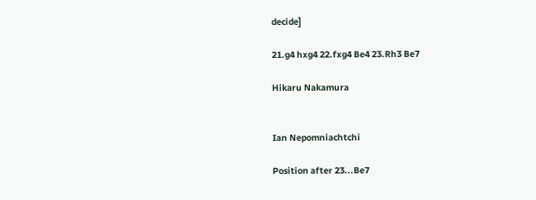decide]

21.g4 hxg4 22.fxg4 Be4 23.Rh3 Be7

Hikaru Nakamura


Ian Nepomniachtchi

Position after 23...Be7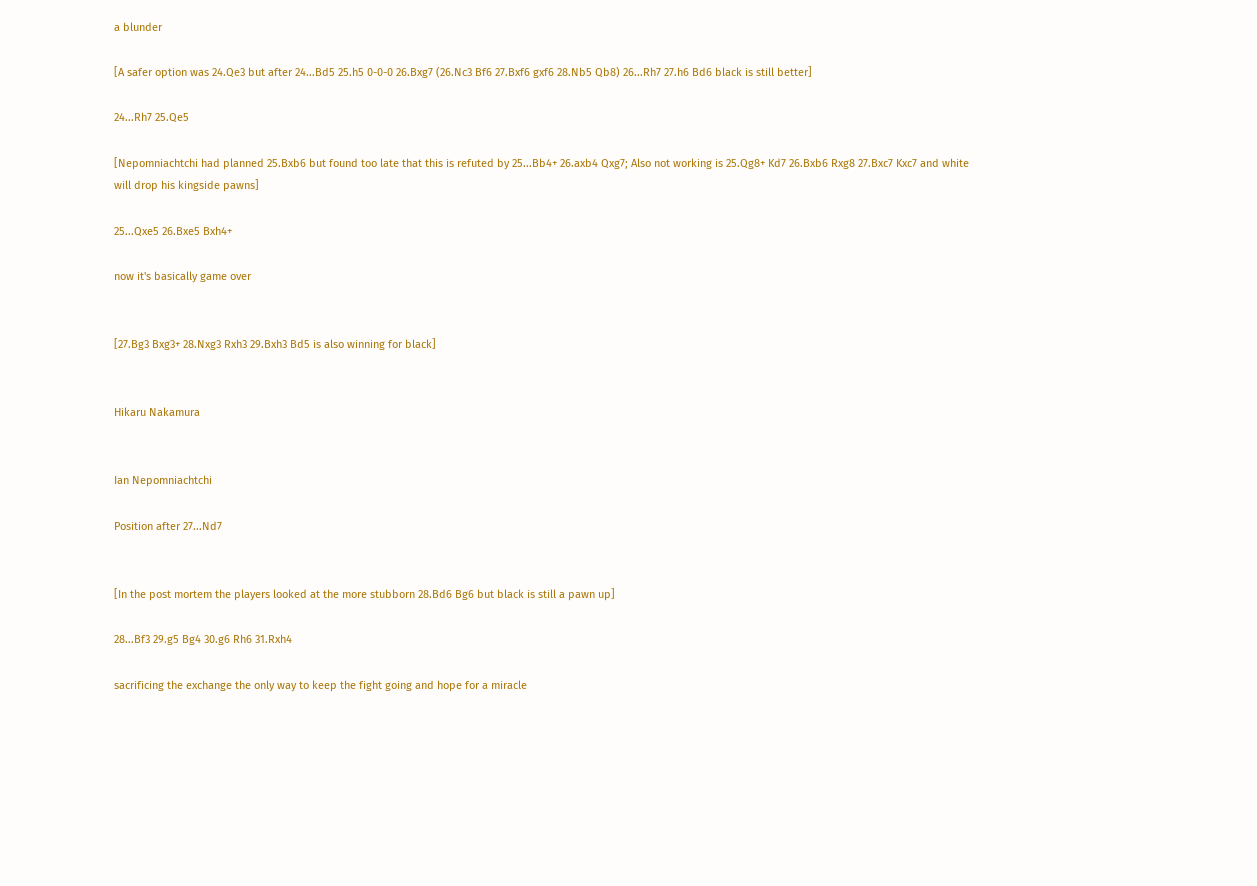a blunder

[A safer option was 24.Qe3 but after 24...Bd5 25.h5 0-0-0 26.Bxg7 (26.Nc3 Bf6 27.Bxf6 gxf6 28.Nb5 Qb8) 26...Rh7 27.h6 Bd6 black is still better]

24...Rh7 25.Qe5

[Nepomniachtchi had planned 25.Bxb6 but found too late that this is refuted by 25...Bb4+ 26.axb4 Qxg7; Also not working is 25.Qg8+ Kd7 26.Bxb6 Rxg8 27.Bxc7 Kxc7 and white will drop his kingside pawns]

25...Qxe5 26.Bxe5 Bxh4+

now it's basically game over


[27.Bg3 Bxg3+ 28.Nxg3 Rxh3 29.Bxh3 Bd5 is also winning for black]


Hikaru Nakamura


Ian Nepomniachtchi

Position after 27...Nd7


[In the post mortem the players looked at the more stubborn 28.Bd6 Bg6 but black is still a pawn up]

28...Bf3 29.g5 Bg4 30.g6 Rh6 31.Rxh4

sacrificing the exchange the only way to keep the fight going and hope for a miracle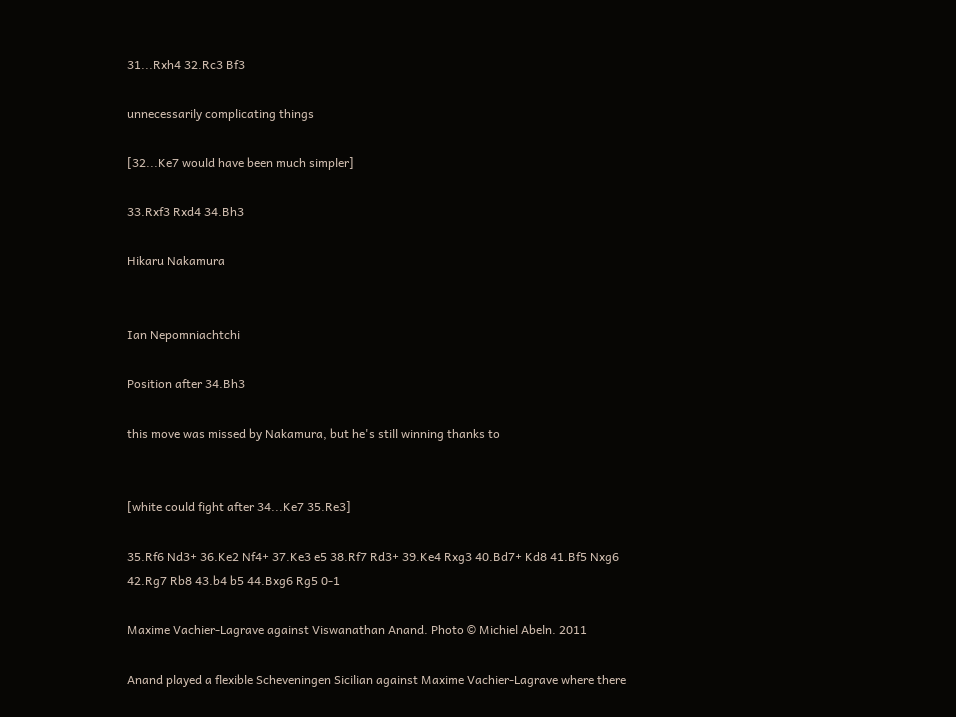31...Rxh4 32.Rc3 Bf3

unnecessarily complicating things

[32...Ke7 would have been much simpler]

33.Rxf3 Rxd4 34.Bh3

Hikaru Nakamura


Ian Nepomniachtchi

Position after 34.Bh3

this move was missed by Nakamura, but he's still winning thanks to


[white could fight after 34...Ke7 35.Re3]

35.Rf6 Nd3+ 36.Ke2 Nf4+ 37.Ke3 e5 38.Rf7 Rd3+ 39.Ke4 Rxg3 40.Bd7+ Kd8 41.Bf5 Nxg6 42.Rg7 Rb8 43.b4 b5 44.Bxg6 Rg5 0-1

Maxime Vachier-Lagrave against Viswanathan Anand. Photo © Michiel Abeln. 2011

Anand played a flexible Scheveningen Sicilian against Maxime Vachier-Lagrave where there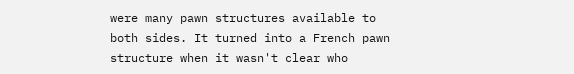were many pawn structures available to both sides. It turned into a French pawn structure when it wasn't clear who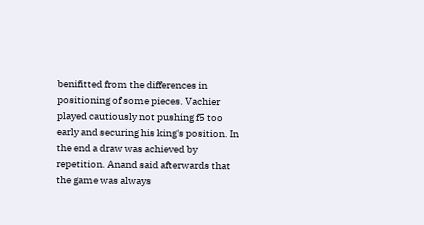benifitted from the differences in positioning of some pieces. Vachier played cautiously not pushing f5 too early and securing his king's position. In the end a draw was achieved by repetition. Anand said afterwards that the game was always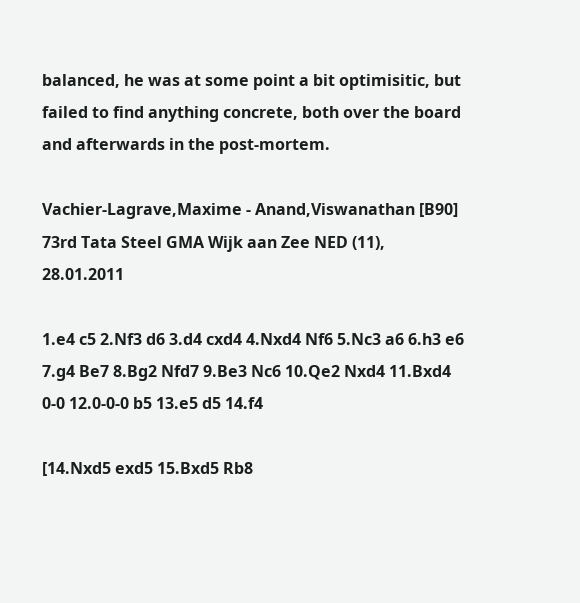balanced, he was at some point a bit optimisitic, but failed to find anything concrete, both over the board and afterwards in the post-mortem.

Vachier-Lagrave,Maxime - Anand,Viswanathan [B90]
73rd Tata Steel GMA Wijk aan Zee NED (11), 28.01.2011

1.e4 c5 2.Nf3 d6 3.d4 cxd4 4.Nxd4 Nf6 5.Nc3 a6 6.h3 e6 7.g4 Be7 8.Bg2 Nfd7 9.Be3 Nc6 10.Qe2 Nxd4 11.Bxd4 0-0 12.0-0-0 b5 13.e5 d5 14.f4

[14.Nxd5 exd5 15.Bxd5 Rb8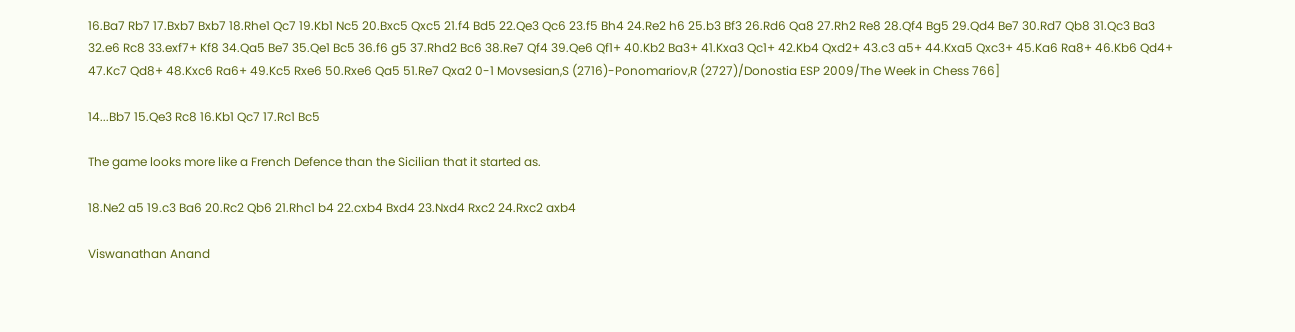16.Ba7 Rb7 17.Bxb7 Bxb7 18.Rhe1 Qc7 19.Kb1 Nc5 20.Bxc5 Qxc5 21.f4 Bd5 22.Qe3 Qc6 23.f5 Bh4 24.Re2 h6 25.b3 Bf3 26.Rd6 Qa8 27.Rh2 Re8 28.Qf4 Bg5 29.Qd4 Be7 30.Rd7 Qb8 31.Qc3 Ba3 32.e6 Rc8 33.exf7+ Kf8 34.Qa5 Be7 35.Qe1 Bc5 36.f6 g5 37.Rhd2 Bc6 38.Re7 Qf4 39.Qe6 Qf1+ 40.Kb2 Ba3+ 41.Kxa3 Qc1+ 42.Kb4 Qxd2+ 43.c3 a5+ 44.Kxa5 Qxc3+ 45.Ka6 Ra8+ 46.Kb6 Qd4+ 47.Kc7 Qd8+ 48.Kxc6 Ra6+ 49.Kc5 Rxe6 50.Rxe6 Qa5 51.Re7 Qxa2 0-1 Movsesian,S (2716)-Ponomariov,R (2727)/Donostia ESP 2009/The Week in Chess 766]

14...Bb7 15.Qe3 Rc8 16.Kb1 Qc7 17.Rc1 Bc5

The game looks more like a French Defence than the Sicilian that it started as.

18.Ne2 a5 19.c3 Ba6 20.Rc2 Qb6 21.Rhc1 b4 22.cxb4 Bxd4 23.Nxd4 Rxc2 24.Rxc2 axb4

Viswanathan Anand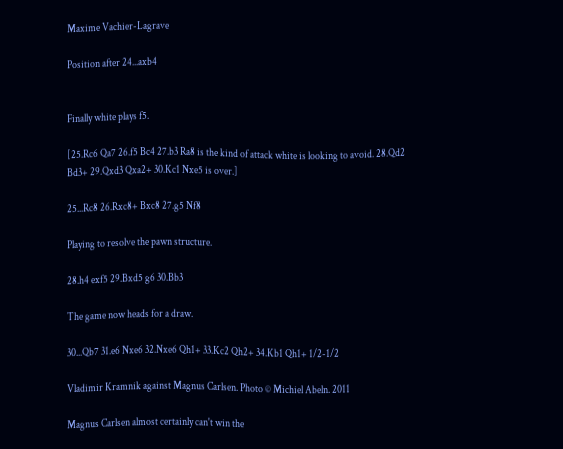Maxime Vachier-Lagrave

Position after 24...axb4


Finally white plays f5.

[25.Rc6 Qa7 26.f5 Bc4 27.b3 Ra8 is the kind of attack white is looking to avoid. 28.Qd2 Bd3+ 29.Qxd3 Qxa2+ 30.Kc1 Nxe5 is over.]

25...Rc8 26.Rxc8+ Bxc8 27.g5 Nf8

Playing to resolve the pawn structure.

28.h4 exf5 29.Bxd5 g6 30.Bb3

The game now heads for a draw.

30...Qb7 31.e6 Nxe6 32.Nxe6 Qh1+ 33.Kc2 Qh2+ 34.Kb1 Qh1+ 1/2-1/2

Vladimir Kramnik against Magnus Carlsen. Photo © Michiel Abeln. 2011

Magnus Carlsen almost certainly can't win the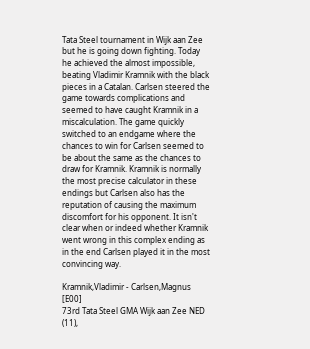Tata Steel tournament in Wijk aan Zee but he is going down fighting. Today he achieved the almost impossible, beating Vladimir Kramnik with the black pieces in a Catalan. Carlsen steered the game towards complications and seemed to have caught Kramnik in a miscalculation. The game quickly switched to an endgame where the chances to win for Carlsen seemed to be about the same as the chances to draw for Kramnik. Kramnik is normally the most precise calculator in these endings but Carlsen also has the reputation of causing the maximum discomfort for his opponent. It isn't clear when or indeed whether Kramnik went wrong in this complex ending as in the end Carlsen played it in the most convincing way.

Kramnik,Vladimir - Carlsen,Magnus [E00]
73rd Tata Steel GMA Wijk aan Zee NED (11),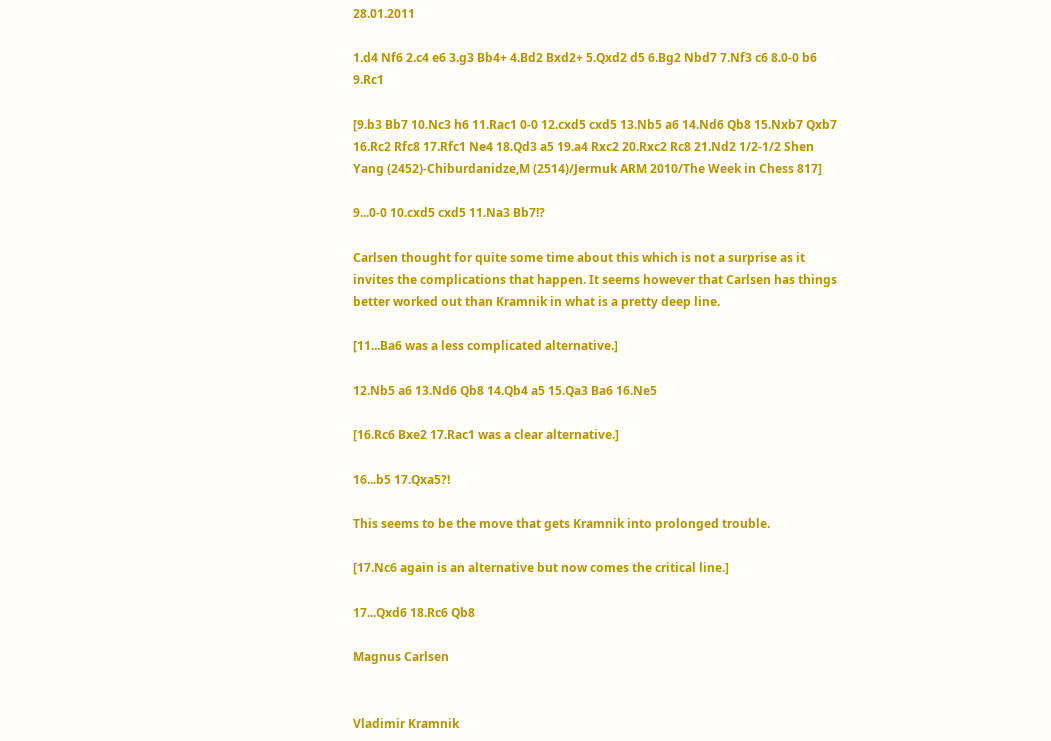28.01.2011

1.d4 Nf6 2.c4 e6 3.g3 Bb4+ 4.Bd2 Bxd2+ 5.Qxd2 d5 6.Bg2 Nbd7 7.Nf3 c6 8.0-0 b6 9.Rc1

[9.b3 Bb7 10.Nc3 h6 11.Rac1 0-0 12.cxd5 cxd5 13.Nb5 a6 14.Nd6 Qb8 15.Nxb7 Qxb7 16.Rc2 Rfc8 17.Rfc1 Ne4 18.Qd3 a5 19.a4 Rxc2 20.Rxc2 Rc8 21.Nd2 1/2-1/2 Shen Yang (2452)-Chiburdanidze,M (2514)/Jermuk ARM 2010/The Week in Chess 817]

9...0-0 10.cxd5 cxd5 11.Na3 Bb7!?

Carlsen thought for quite some time about this which is not a surprise as it invites the complications that happen. It seems however that Carlsen has things better worked out than Kramnik in what is a pretty deep line.

[11...Ba6 was a less complicated alternative.]

12.Nb5 a6 13.Nd6 Qb8 14.Qb4 a5 15.Qa3 Ba6 16.Ne5

[16.Rc6 Bxe2 17.Rac1 was a clear alternative.]

16...b5 17.Qxa5?!

This seems to be the move that gets Kramnik into prolonged trouble.

[17.Nc6 again is an alternative but now comes the critical line.]

17...Qxd6 18.Rc6 Qb8

Magnus Carlsen


Vladimir Kramnik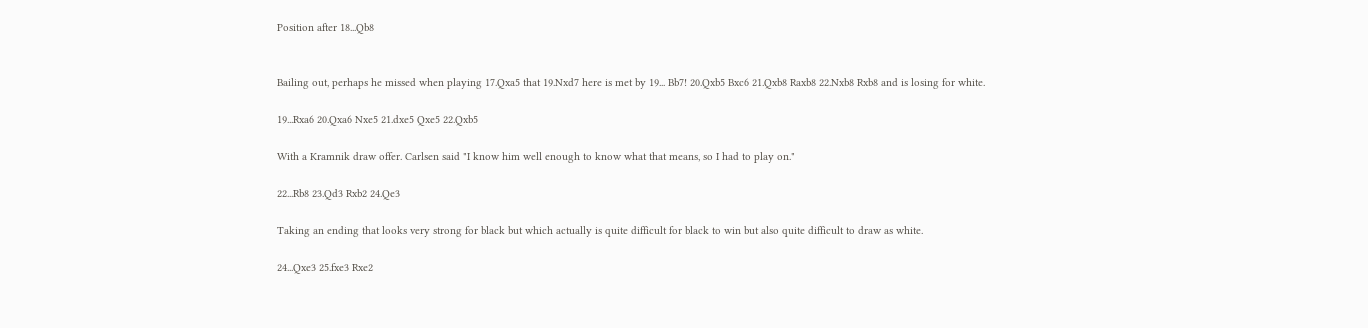Position after 18...Qb8


Bailing out, perhaps he missed when playing 17.Qxa5 that 19.Nxd7 here is met by 19... Bb7! 20.Qxb5 Bxc6 21.Qxb8 Raxb8 22.Nxb8 Rxb8 and is losing for white.

19...Rxa6 20.Qxa6 Nxe5 21.dxe5 Qxe5 22.Qxb5

With a Kramnik draw offer. Carlsen said "I know him well enough to know what that means, so I had to play on."

22...Rb8 23.Qd3 Rxb2 24.Qe3

Taking an ending that looks very strong for black but which actually is quite difficult for black to win but also quite difficult to draw as white.

24...Qxe3 25.fxe3 Rxe2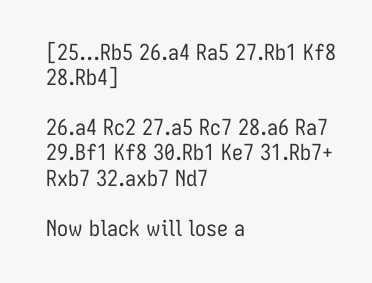[25...Rb5 26.a4 Ra5 27.Rb1 Kf8 28.Rb4]

26.a4 Rc2 27.a5 Rc7 28.a6 Ra7 29.Bf1 Kf8 30.Rb1 Ke7 31.Rb7+ Rxb7 32.axb7 Nd7

Now black will lose a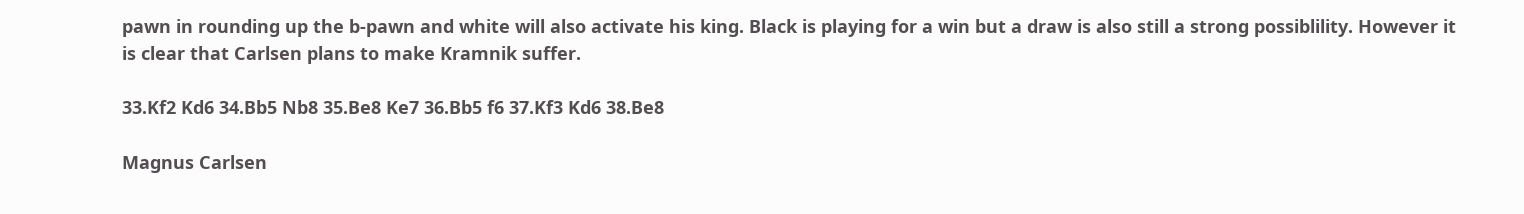pawn in rounding up the b-pawn and white will also activate his king. Black is playing for a win but a draw is also still a strong possiblility. However it is clear that Carlsen plans to make Kramnik suffer.

33.Kf2 Kd6 34.Bb5 Nb8 35.Be8 Ke7 36.Bb5 f6 37.Kf3 Kd6 38.Be8

Magnus Carlsen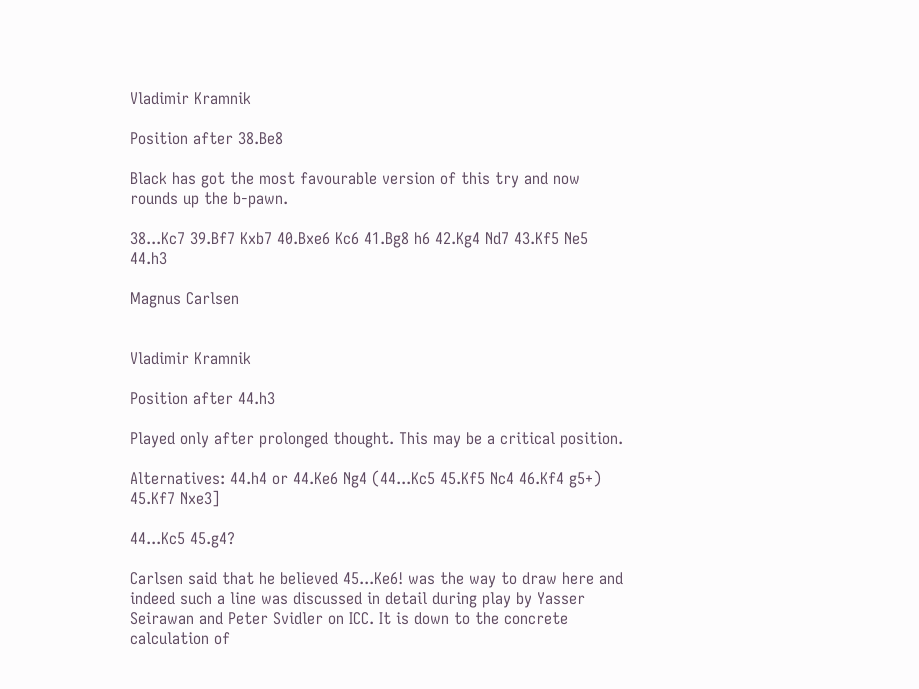Vladimir Kramnik

Position after 38.Be8

Black has got the most favourable version of this try and now rounds up the b-pawn.

38...Kc7 39.Bf7 Kxb7 40.Bxe6 Kc6 41.Bg8 h6 42.Kg4 Nd7 43.Kf5 Ne5 44.h3

Magnus Carlsen


Vladimir Kramnik

Position after 44.h3

Played only after prolonged thought. This may be a critical position.

Alternatives: 44.h4 or 44.Ke6 Ng4 (44...Kc5 45.Kf5 Nc4 46.Kf4 g5+) 45.Kf7 Nxe3]

44...Kc5 45.g4?

Carlsen said that he believed 45...Ke6! was the way to draw here and indeed such a line was discussed in detail during play by Yasser Seirawan and Peter Svidler on ICC. It is down to the concrete calculation of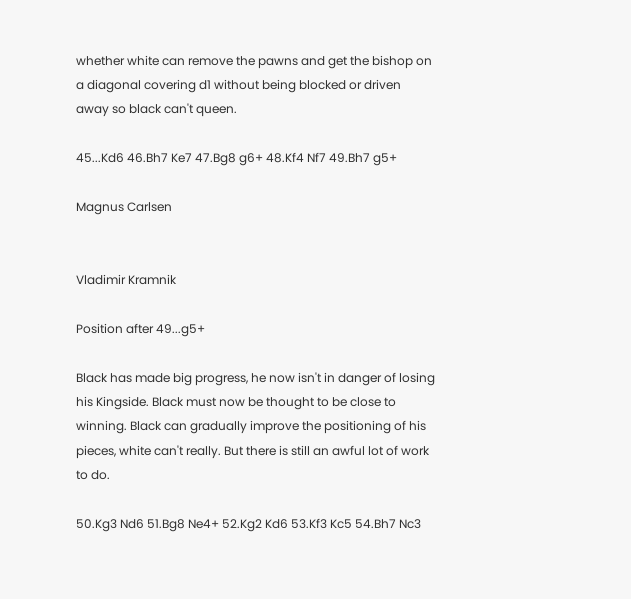whether white can remove the pawns and get the bishop on a diagonal covering d1 without being blocked or driven away so black can't queen.

45...Kd6 46.Bh7 Ke7 47.Bg8 g6+ 48.Kf4 Nf7 49.Bh7 g5+

Magnus Carlsen


Vladimir Kramnik

Position after 49...g5+

Black has made big progress, he now isn't in danger of losing his Kingside. Black must now be thought to be close to winning. Black can gradually improve the positioning of his pieces, white can't really. But there is still an awful lot of work to do.

50.Kg3 Nd6 51.Bg8 Ne4+ 52.Kg2 Kd6 53.Kf3 Kc5 54.Bh7 Nc3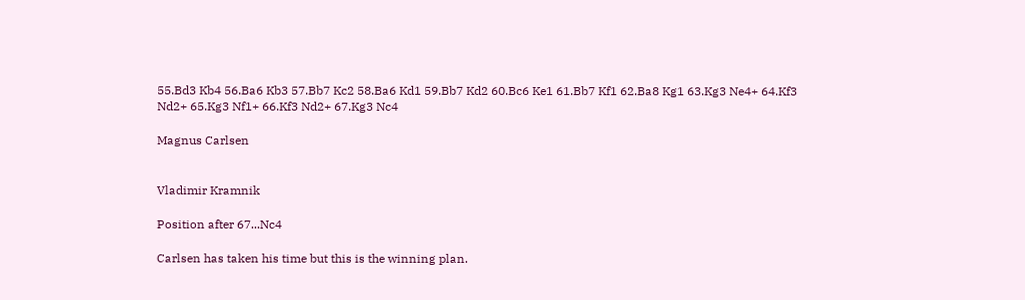55.Bd3 Kb4 56.Ba6 Kb3 57.Bb7 Kc2 58.Ba6 Kd1 59.Bb7 Kd2 60.Bc6 Ke1 61.Bb7 Kf1 62.Ba8 Kg1 63.Kg3 Ne4+ 64.Kf3 Nd2+ 65.Kg3 Nf1+ 66.Kf3 Nd2+ 67.Kg3 Nc4

Magnus Carlsen


Vladimir Kramnik

Position after 67...Nc4

Carlsen has taken his time but this is the winning plan.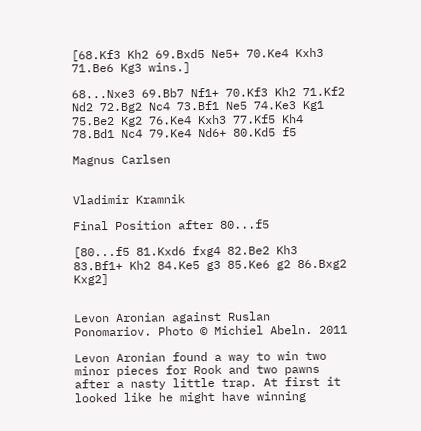[68.Kf3 Kh2 69.Bxd5 Ne5+ 70.Ke4 Kxh3 71.Be6 Kg3 wins.]

68...Nxe3 69.Bb7 Nf1+ 70.Kf3 Kh2 71.Kf2 Nd2 72.Bg2 Nc4 73.Bf1 Ne5 74.Ke3 Kg1 75.Be2 Kg2 76.Ke4 Kxh3 77.Kf5 Kh4 78.Bd1 Nc4 79.Ke4 Nd6+ 80.Kd5 f5

Magnus Carlsen


Vladimir Kramnik

Final Position after 80...f5

[80...f5 81.Kxd6 fxg4 82.Be2 Kh3 83.Bf1+ Kh2 84.Ke5 g3 85.Ke6 g2 86.Bxg2 Kxg2]


Levon Aronian against Ruslan Ponomariov. Photo © Michiel Abeln. 2011

Levon Aronian found a way to win two minor pieces for Rook and two pawns after a nasty little trap. At first it looked like he might have winning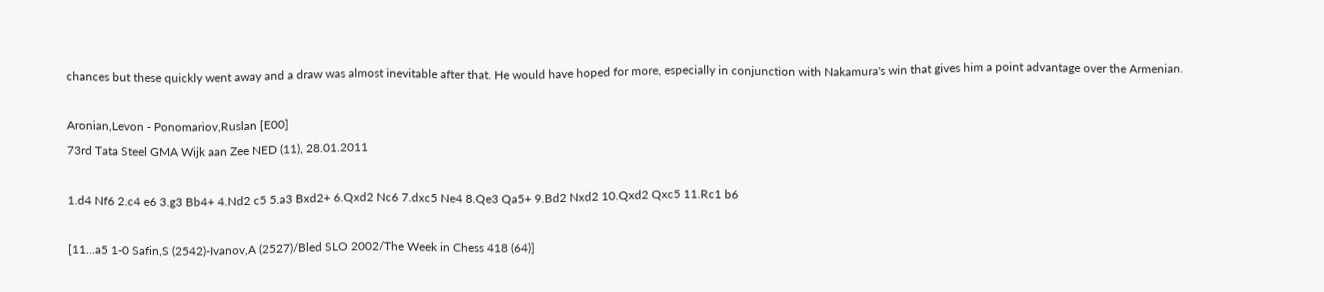chances but these quickly went away and a draw was almost inevitable after that. He would have hoped for more, especially in conjunction with Nakamura's win that gives him a point advantage over the Armenian.

Aronian,Levon - Ponomariov,Ruslan [E00]
73rd Tata Steel GMA Wijk aan Zee NED (11), 28.01.2011

1.d4 Nf6 2.c4 e6 3.g3 Bb4+ 4.Nd2 c5 5.a3 Bxd2+ 6.Qxd2 Nc6 7.dxc5 Ne4 8.Qe3 Qa5+ 9.Bd2 Nxd2 10.Qxd2 Qxc5 11.Rc1 b6

[11...a5 1-0 Safin,S (2542)-Ivanov,A (2527)/Bled SLO 2002/The Week in Chess 418 (64)]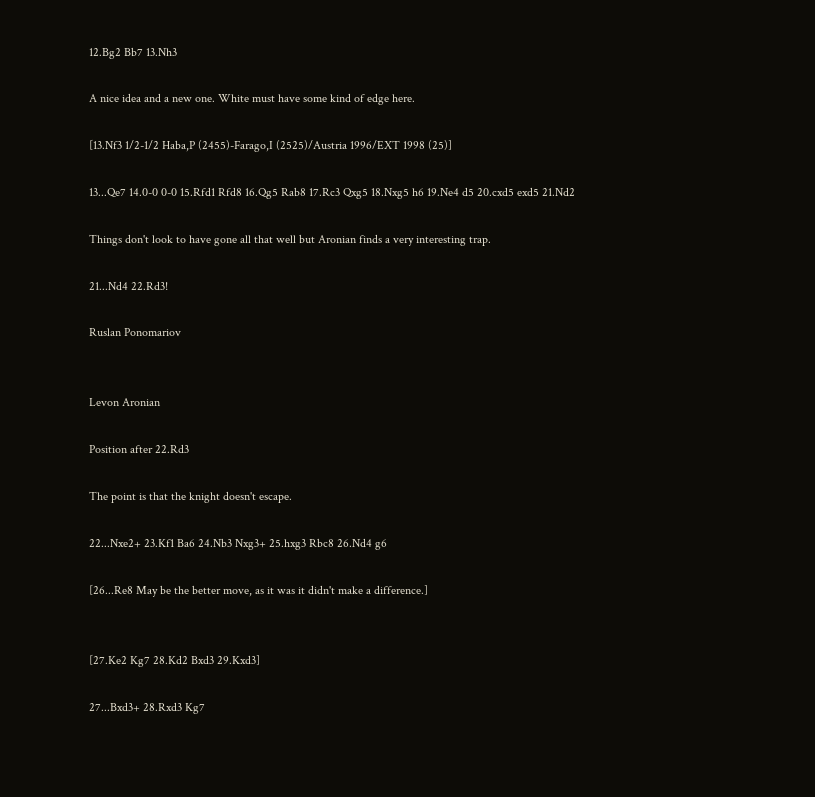12.Bg2 Bb7 13.Nh3

A nice idea and a new one. White must have some kind of edge here.

[13.Nf3 1/2-1/2 Haba,P (2455)-Farago,I (2525)/Austria 1996/EXT 1998 (25)]

13...Qe7 14.0-0 0-0 15.Rfd1 Rfd8 16.Qg5 Rab8 17.Rc3 Qxg5 18.Nxg5 h6 19.Ne4 d5 20.cxd5 exd5 21.Nd2

Things don't look to have gone all that well but Aronian finds a very interesting trap.

21...Nd4 22.Rd3!

Ruslan Ponomariov


Levon Aronian

Position after 22.Rd3

The point is that the knight doesn't escape.

22...Nxe2+ 23.Kf1 Ba6 24.Nb3 Nxg3+ 25.hxg3 Rbc8 26.Nd4 g6

[26...Re8 May be the better move, as it was it didn't make a difference.]


[27.Ke2 Kg7 28.Kd2 Bxd3 29.Kxd3]

27...Bxd3+ 28.Rxd3 Kg7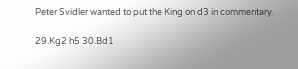Peter Svidler wanted to put the King on d3 in commentary.

29.Kg2 h5 30.Bd1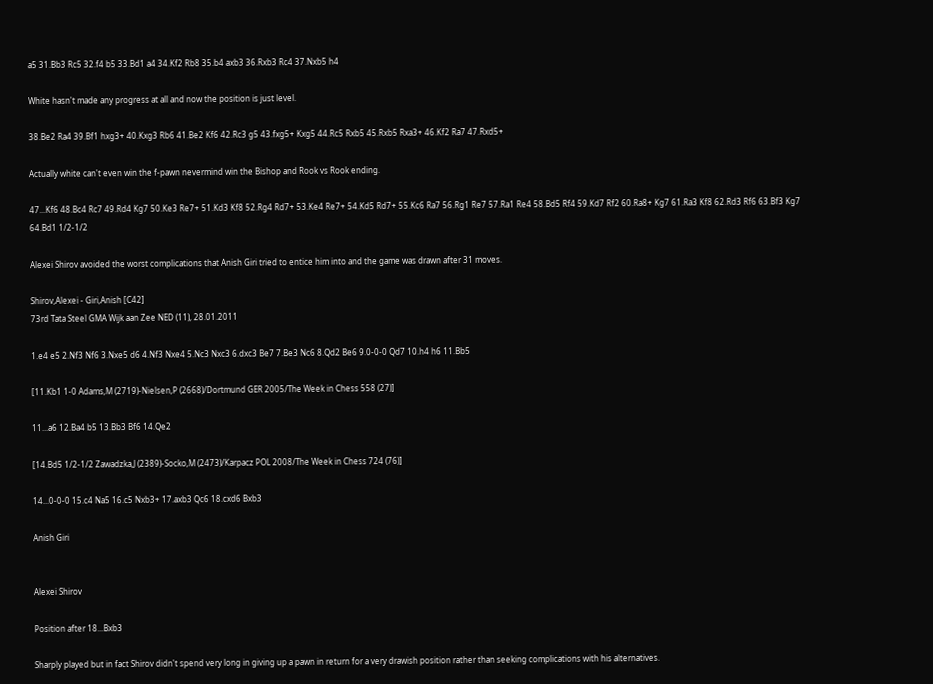a5 31.Bb3 Rc5 32.f4 b5 33.Bd1 a4 34.Kf2 Rb8 35.b4 axb3 36.Rxb3 Rc4 37.Nxb5 h4

White hasn't made any progress at all and now the position is just level.

38.Be2 Ra4 39.Bf1 hxg3+ 40.Kxg3 Rb6 41.Be2 Kf6 42.Rc3 g5 43.fxg5+ Kxg5 44.Rc5 Rxb5 45.Rxb5 Rxa3+ 46.Kf2 Ra7 47.Rxd5+

Actually white can't even win the f-pawn nevermind win the Bishop and Rook vs Rook ending.

47...Kf6 48.Bc4 Rc7 49.Rd4 Kg7 50.Ke3 Re7+ 51.Kd3 Kf8 52.Rg4 Rd7+ 53.Ke4 Re7+ 54.Kd5 Rd7+ 55.Kc6 Ra7 56.Rg1 Re7 57.Ra1 Re4 58.Bd5 Rf4 59.Kd7 Rf2 60.Ra8+ Kg7 61.Ra3 Kf8 62.Rd3 Rf6 63.Bf3 Kg7 64.Bd1 1/2-1/2

Alexei Shirov avoided the worst complications that Anish Giri tried to entice him into and the game was drawn after 31 moves.

Shirov,Alexei - Giri,Anish [C42]
73rd Tata Steel GMA Wijk aan Zee NED (11), 28.01.2011

1.e4 e5 2.Nf3 Nf6 3.Nxe5 d6 4.Nf3 Nxe4 5.Nc3 Nxc3 6.dxc3 Be7 7.Be3 Nc6 8.Qd2 Be6 9.0-0-0 Qd7 10.h4 h6 11.Bb5

[11.Kb1 1-0 Adams,M (2719)-Nielsen,P (2668)/Dortmund GER 2005/The Week in Chess 558 (27)]

11...a6 12.Ba4 b5 13.Bb3 Bf6 14.Qe2

[14.Bd5 1/2-1/2 Zawadzka,J (2389)-Socko,M (2473)/Karpacz POL 2008/The Week in Chess 724 (76)]

14...0-0-0 15.c4 Na5 16.c5 Nxb3+ 17.axb3 Qc6 18.cxd6 Bxb3

Anish Giri


Alexei Shirov

Position after 18...Bxb3

Sharply played but in fact Shirov didn't spend very long in giving up a pawn in return for a very drawish position rather than seeking complications with his alternatives.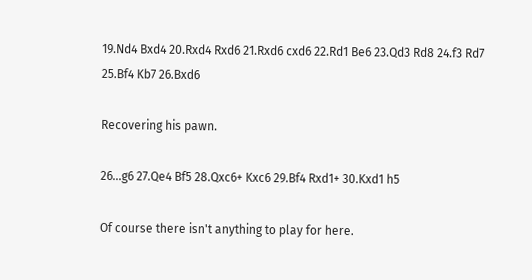19.Nd4 Bxd4 20.Rxd4 Rxd6 21.Rxd6 cxd6 22.Rd1 Be6 23.Qd3 Rd8 24.f3 Rd7 25.Bf4 Kb7 26.Bxd6

Recovering his pawn.

26...g6 27.Qe4 Bf5 28.Qxc6+ Kxc6 29.Bf4 Rxd1+ 30.Kxd1 h5

Of course there isn't anything to play for here.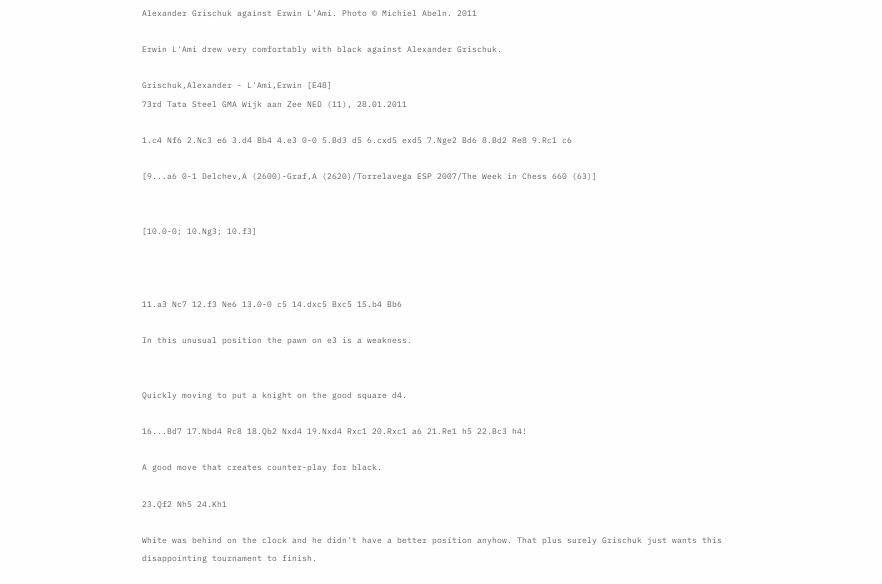Alexander Grischuk against Erwin L'Ami. Photo © Michiel Abeln. 2011

Erwin L'Ami drew very comfortably with black against Alexander Grischuk.

Grischuk,Alexander - L'Ami,Erwin [E48]
73rd Tata Steel GMA Wijk aan Zee NED (11), 28.01.2011

1.c4 Nf6 2.Nc3 e6 3.d4 Bb4 4.e3 0-0 5.Bd3 d5 6.cxd5 exd5 7.Nge2 Bd6 8.Bd2 Re8 9.Rc1 c6

[9...a6 0-1 Delchev,A (2600)-Graf,A (2620)/Torrelavega ESP 2007/The Week in Chess 660 (63)]


[10.0-0; 10.Ng3; 10.f3]



11.a3 Nc7 12.f3 Ne6 13.0-0 c5 14.dxc5 Bxc5 15.b4 Bb6

In this unusual position the pawn on e3 is a weakness.


Quickly moving to put a knight on the good square d4.

16...Bd7 17.Nbd4 Rc8 18.Qb2 Nxd4 19.Nxd4 Rxc1 20.Rxc1 a6 21.Re1 h5 22.Bc3 h4!

A good move that creates counter-play for black.

23.Qf2 Nh5 24.Kh1

White was behind on the clock and he didn't have a better position anyhow. That plus surely Grischuk just wants this disappointing tournament to finish.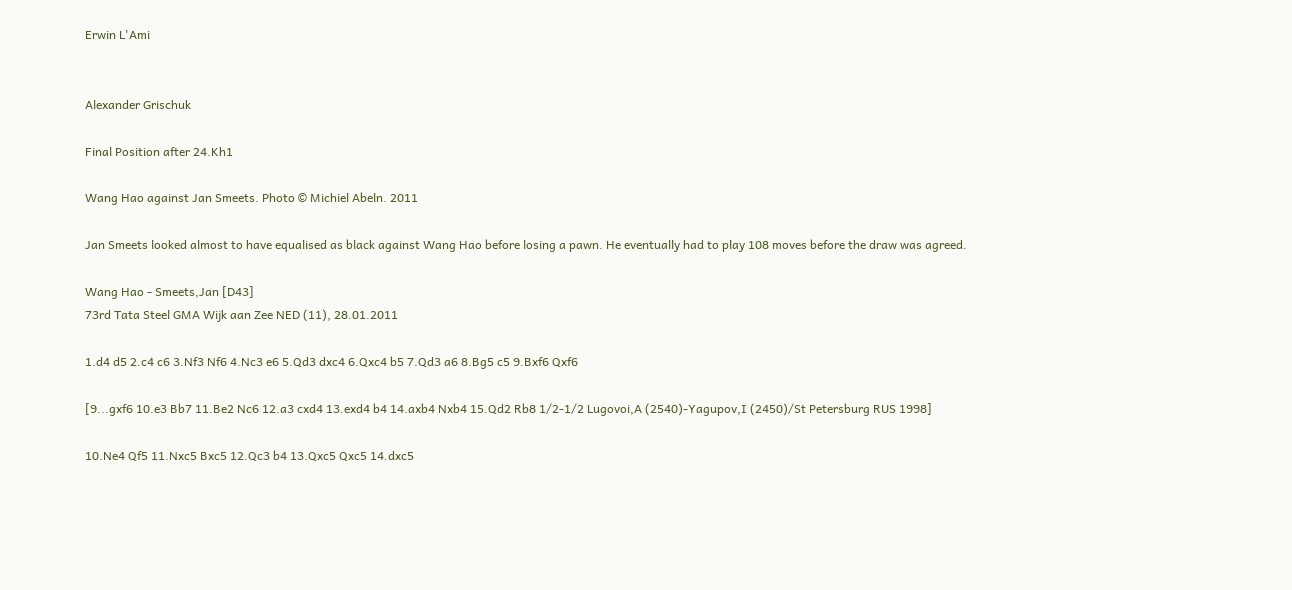Erwin L'Ami


Alexander Grischuk

Final Position after 24.Kh1

Wang Hao against Jan Smeets. Photo © Michiel Abeln. 2011

Jan Smeets looked almost to have equalised as black against Wang Hao before losing a pawn. He eventually had to play 108 moves before the draw was agreed.

Wang Hao - Smeets,Jan [D43]
73rd Tata Steel GMA Wijk aan Zee NED (11), 28.01.2011

1.d4 d5 2.c4 c6 3.Nf3 Nf6 4.Nc3 e6 5.Qd3 dxc4 6.Qxc4 b5 7.Qd3 a6 8.Bg5 c5 9.Bxf6 Qxf6

[9...gxf6 10.e3 Bb7 11.Be2 Nc6 12.a3 cxd4 13.exd4 b4 14.axb4 Nxb4 15.Qd2 Rb8 1/2-1/2 Lugovoi,A (2540)-Yagupov,I (2450)/St Petersburg RUS 1998]

10.Ne4 Qf5 11.Nxc5 Bxc5 12.Qc3 b4 13.Qxc5 Qxc5 14.dxc5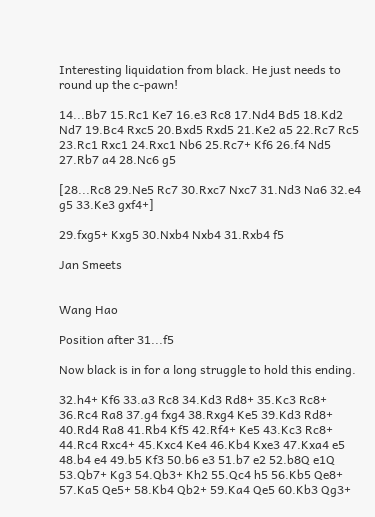Interesting liquidation from black. He just needs to round up the c-pawn!

14...Bb7 15.Rc1 Ke7 16.e3 Rc8 17.Nd4 Bd5 18.Kd2 Nd7 19.Bc4 Rxc5 20.Bxd5 Rxd5 21.Ke2 a5 22.Rc7 Rc5 23.Rc1 Rxc1 24.Rxc1 Nb6 25.Rc7+ Kf6 26.f4 Nd5 27.Rb7 a4 28.Nc6 g5

[28...Rc8 29.Ne5 Rc7 30.Rxc7 Nxc7 31.Nd3 Na6 32.e4 g5 33.Ke3 gxf4+]

29.fxg5+ Kxg5 30.Nxb4 Nxb4 31.Rxb4 f5

Jan Smeets


Wang Hao

Position after 31...f5

Now black is in for a long struggle to hold this ending.

32.h4+ Kf6 33.a3 Rc8 34.Kd3 Rd8+ 35.Kc3 Rc8+ 36.Rc4 Ra8 37.g4 fxg4 38.Rxg4 Ke5 39.Kd3 Rd8+ 40.Rd4 Ra8 41.Rb4 Kf5 42.Rf4+ Ke5 43.Kc3 Rc8+ 44.Rc4 Rxc4+ 45.Kxc4 Ke4 46.Kb4 Kxe3 47.Kxa4 e5 48.b4 e4 49.b5 Kf3 50.b6 e3 51.b7 e2 52.b8Q e1Q 53.Qb7+ Kg3 54.Qb3+ Kh2 55.Qc4 h5 56.Kb5 Qe8+ 57.Ka5 Qe5+ 58.Kb4 Qb2+ 59.Ka4 Qe5 60.Kb3 Qg3+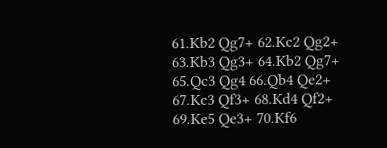61.Kb2 Qg7+ 62.Kc2 Qg2+ 63.Kb3 Qg3+ 64.Kb2 Qg7+ 65.Qc3 Qg4 66.Qb4 Qe2+ 67.Kc3 Qf3+ 68.Kd4 Qf2+ 69.Ke5 Qe3+ 70.Kf6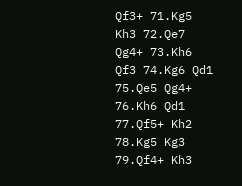Qf3+ 71.Kg5 Kh3 72.Qe7 Qg4+ 73.Kh6 Qf3 74.Kg6 Qd1 75.Qe5 Qg4+ 76.Kh6 Qd1 77.Qf5+ Kh2 78.Kg5 Kg3 79.Qf4+ Kh3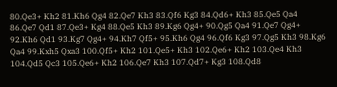80.Qe3+ Kh2 81.Kh6 Qg4 82.Qe7 Kh3 83.Qf6 Kg3 84.Qd6+ Kh3 85.Qe5 Qa4 86.Qe7 Qd1 87.Qe3+ Kg4 88.Qe5 Kh3 89.Kg6 Qg4+ 90.Qg5 Qa4 91.Qe7 Qg4+ 92.Kh6 Qd1 93.Kg7 Qg4+ 94.Kh7 Qf5+ 95.Kh6 Qg4 96.Qf6 Kg3 97.Qg5 Kh3 98.Kg6 Qa4 99.Kxh5 Qxa3 100.Qf5+ Kh2 101.Qe5+ Kh3 102.Qe6+ Kh2 103.Qe4 Kh3 104.Qd5 Qc3 105.Qe6+ Kh2 106.Qe7 Kh3 107.Qd7+ Kg3 108.Qd8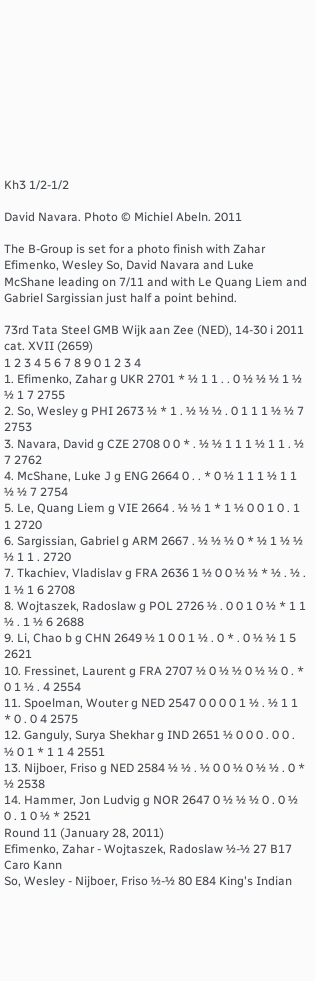Kh3 1/2-1/2

David Navara. Photo © Michiel Abeln. 2011

The B-Group is set for a photo finish with Zahar Efimenko, Wesley So, David Navara and Luke McShane leading on 7/11 and with Le Quang Liem and Gabriel Sargissian just half a point behind.

73rd Tata Steel GMB Wijk aan Zee (NED), 14-30 i 2011 cat. XVII (2659)
1 2 3 4 5 6 7 8 9 0 1 2 3 4
1. Efimenko, Zahar g UKR 2701 * ½ 1 1 . . 0 ½ ½ ½ 1 ½ ½ 1 7 2755
2. So, Wesley g PHI 2673 ½ * 1 . ½ ½ ½ . 0 1 1 1 ½ ½ 7 2753
3. Navara, David g CZE 2708 0 0 * . ½ ½ 1 1 1 ½ 1 1 . ½ 7 2762
4. McShane, Luke J g ENG 2664 0 . . * 0 ½ 1 1 1 ½ 1 1 ½ ½ 7 2754
5. Le, Quang Liem g VIE 2664 . ½ ½ 1 * 1 ½ 0 0 1 0 . 1 1 2720
6. Sargissian, Gabriel g ARM 2667 . ½ ½ ½ 0 * ½ 1 ½ ½ ½ 1 1 . 2720
7. Tkachiev, Vladislav g FRA 2636 1 ½ 0 0 ½ ½ * ½ . ½ . 1 ½ 1 6 2708
8. Wojtaszek, Radoslaw g POL 2726 ½ . 0 0 1 0 ½ * 1 1 ½ . 1 ½ 6 2688
9. Li, Chao b g CHN 2649 ½ 1 0 0 1 ½ . 0 * . 0 ½ ½ 1 5 2621
10. Fressinet, Laurent g FRA 2707 ½ 0 ½ ½ 0 ½ ½ 0 . * 0 1 ½ . 4 2554
11. Spoelman, Wouter g NED 2547 0 0 0 0 1 ½ . ½ 1 1 * 0 . 0 4 2575
12. Ganguly, Surya Shekhar g IND 2651 ½ 0 0 0 . 0 0 . ½ 0 1 * 1 1 4 2551
13. Nijboer, Friso g NED 2584 ½ ½ . ½ 0 0 ½ 0 ½ ½ . 0 * ½ 2538
14. Hammer, Jon Ludvig g NOR 2647 0 ½ ½ ½ 0 . 0 ½ 0 . 1 0 ½ * 2521
Round 11 (January 28, 2011)
Efimenko, Zahar - Wojtaszek, Radoslaw ½-½ 27 B17 Caro Kann
So, Wesley - Nijboer, Friso ½-½ 80 E84 King's Indian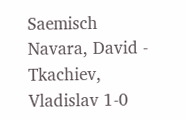Saemisch
Navara, David - Tkachiev, Vladislav 1-0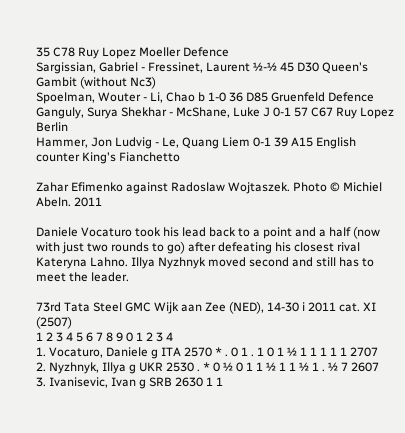35 C78 Ruy Lopez Moeller Defence
Sargissian, Gabriel - Fressinet, Laurent ½-½ 45 D30 Queen's Gambit (without Nc3)
Spoelman, Wouter - Li, Chao b 1-0 36 D85 Gruenfeld Defence
Ganguly, Surya Shekhar - McShane, Luke J 0-1 57 C67 Ruy Lopez Berlin
Hammer, Jon Ludvig - Le, Quang Liem 0-1 39 A15 English counter King's Fianchetto

Zahar Efimenko against Radoslaw Wojtaszek. Photo © Michiel Abeln. 2011

Daniele Vocaturo took his lead back to a point and a half (now with just two rounds to go) after defeating his closest rival Kateryna Lahno. Illya Nyzhnyk moved second and still has to meet the leader.

73rd Tata Steel GMC Wijk aan Zee (NED), 14-30 i 2011 cat. XI (2507)
1 2 3 4 5 6 7 8 9 0 1 2 3 4
1. Vocaturo, Daniele g ITA 2570 * . 0 1 . 1 0 1 ½ 1 1 1 1 1 2707
2. Nyzhnyk, Illya g UKR 2530 . * 0 ½ 0 1 1 ½ 1 1 ½ 1 . ½ 7 2607
3. Ivanisevic, Ivan g SRB 2630 1 1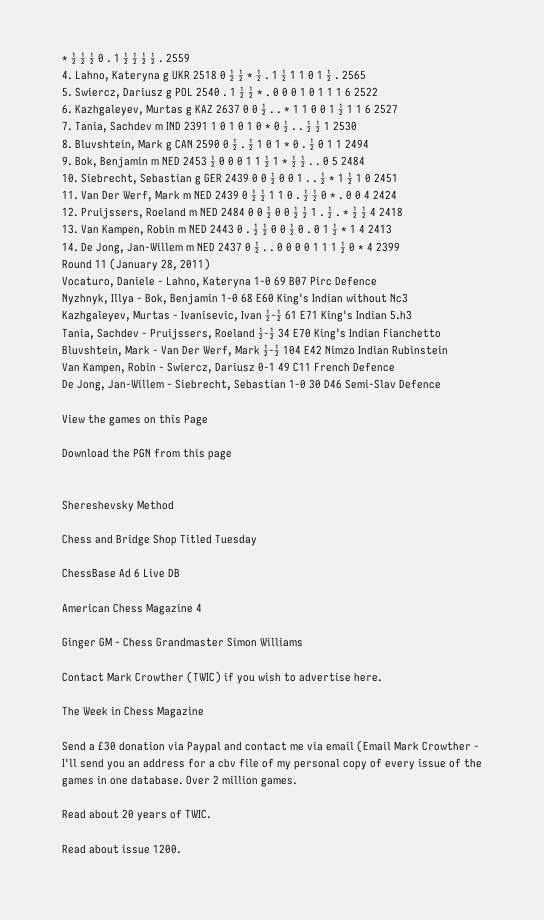* ½ ½ ½ 0 . 1 ½ ½ ½ ½ . 2559
4. Lahno, Kateryna g UKR 2518 0 ½ ½ * ½ . 1 ½ 1 1 0 1 ½ . 2565
5. Swiercz, Dariusz g POL 2540 . 1 ½ ½ * . 0 0 0 1 0 1 1 1 6 2522
6. Kazhgaleyev, Murtas g KAZ 2637 0 0 ½ . . * 1 1 0 0 1 ½ 1 1 6 2527
7. Tania, Sachdev m IND 2391 1 0 1 0 1 0 * 0 ½ . . ½ ½ 1 2530
8. Bluvshtein, Mark g CAN 2590 0 ½ . ½ 1 0 1 * 0 . ½ 0 1 1 2494
9. Bok, Benjamin m NED 2453 ½ 0 0 0 1 1 ½ 1 * ½ ½ . . 0 5 2484
10. Siebrecht, Sebastian g GER 2439 0 0 ½ 0 0 1 . . ½ * 1 ½ 1 0 2451
11. Van Der Werf, Mark m NED 2439 0 ½ ½ 1 1 0 . ½ ½ 0 * . 0 0 4 2424
12. Pruijssers, Roeland m NED 2484 0 0 ½ 0 0 ½ ½ 1 . ½ . * ½ ½ 4 2418
13. Van Kampen, Robin m NED 2443 0 . ½ ½ 0 0 ½ 0 . 0 1 ½ * 1 4 2413
14. De Jong, Jan-Willem m NED 2437 0 ½ . . 0 0 0 0 1 1 1 ½ 0 * 4 2399
Round 11 (January 28, 2011)
Vocaturo, Daniele - Lahno, Kateryna 1-0 69 B07 Pirc Defence
Nyzhnyk, Illya - Bok, Benjamin 1-0 68 E60 King's Indian without Nc3
Kazhgaleyev, Murtas - Ivanisevic, Ivan ½-½ 61 E71 King's Indian 5.h3
Tania, Sachdev - Pruijssers, Roeland ½-½ 34 E70 King's Indian Fianchetto
Bluvshtein, Mark - Van Der Werf, Mark ½-½ 104 E42 Nimzo Indian Rubinstein
Van Kampen, Robin - Swiercz, Dariusz 0-1 49 C11 French Defence
De Jong, Jan-Willem - Siebrecht, Sebastian 1-0 30 D46 Semi-Slav Defence

View the games on this Page

Download the PGN from this page


Shereshevsky Method

Chess and Bridge Shop Titled Tuesday

ChessBase Ad 6 Live DB

American Chess Magazine 4

Ginger GM - Chess Grandmaster Simon Williams

Contact Mark Crowther (TWIC) if you wish to advertise here.

The Week in Chess Magazine

Send a £30 donation via Paypal and contact me via email (Email Mark Crowther - I'll send you an address for a cbv file of my personal copy of every issue of the games in one database. Over 2 million games.

Read about 20 years of TWIC.

Read about issue 1200.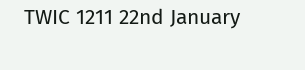TWIC 1211 22nd January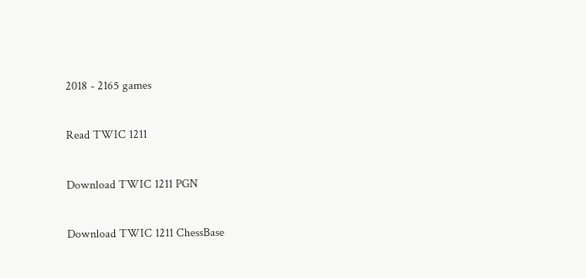2018 - 2165 games

Read TWIC 1211

Download TWIC 1211 PGN

Download TWIC 1211 ChessBase